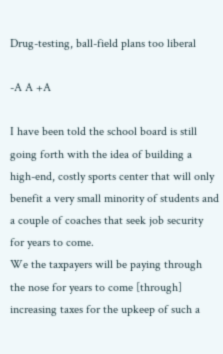Drug-testing, ball-field plans too liberal

-A A +A

I have been told the school board is still going forth with the idea of building a high-end, costly sports center that will only benefit a very small minority of students and a couple of coaches that seek job security for years to come.
We the taxpayers will be paying through the nose for years to come [through] increasing taxes for the upkeep of such a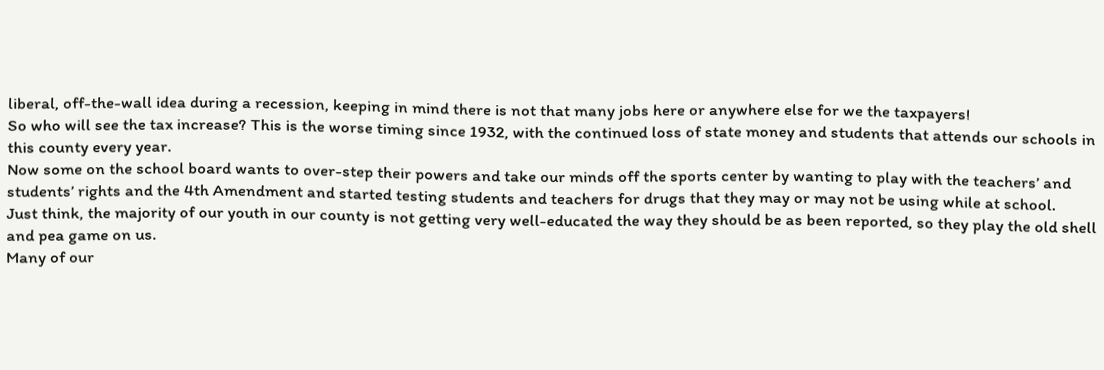liberal, off-the-wall idea during a recession, keeping in mind there is not that many jobs here or anywhere else for we the taxpayers!
So who will see the tax increase? This is the worse timing since 1932, with the continued loss of state money and students that attends our schools in this county every year.
Now some on the school board wants to over-step their powers and take our minds off the sports center by wanting to play with the teachers’ and students’ rights and the 4th Amendment and started testing students and teachers for drugs that they may or may not be using while at school.
Just think, the majority of our youth in our county is not getting very well-educated the way they should be as been reported, so they play the old shell and pea game on us.
Many of our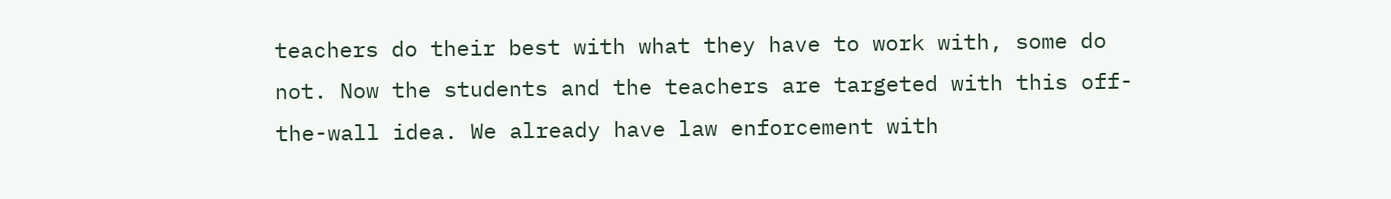teachers do their best with what they have to work with, some do not. Now the students and the teachers are targeted with this off-the-wall idea. We already have law enforcement with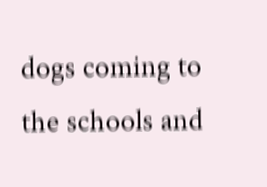dogs coming to the schools and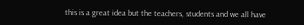this is a great idea but the teachers, students and we all have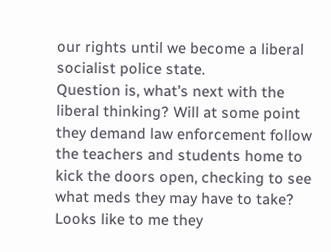our rights until we become a liberal socialist police state.
Question is, what’s next with the liberal thinking? Will at some point they demand law enforcement follow the teachers and students home to kick the doors open, checking to see what meds they may have to take? Looks like to me they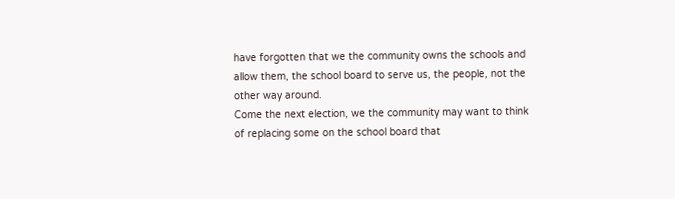have forgotten that we the community owns the schools and allow them, the school board to serve us, the people, not the other way around.
Come the next election, we the community may want to think of replacing some on the school board that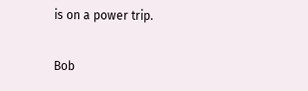is on a power trip.

Bob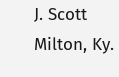J. Scott
Milton, Ky.